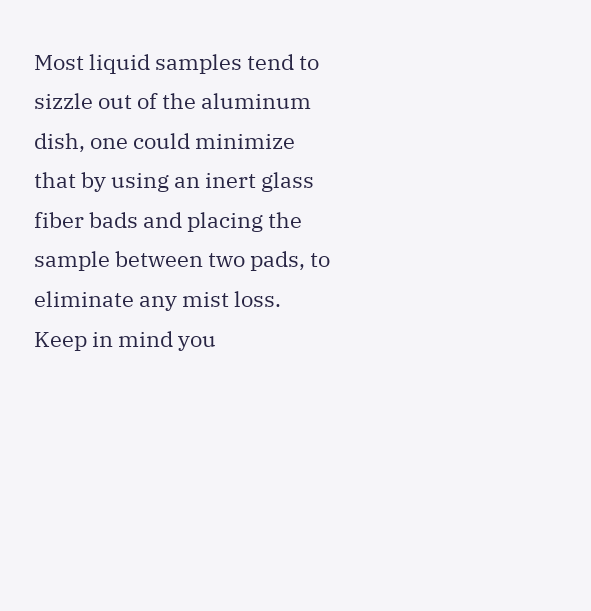Most liquid samples tend to sizzle out of the aluminum dish, one could minimize that by using an inert glass fiber bads and placing the sample between two pads, to eliminate any mist loss. Keep in mind you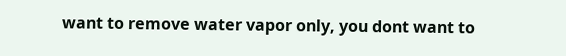want to remove water vapor only, you dont want to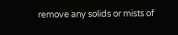remove any solids or mists of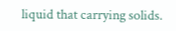liquid that carrying solids.